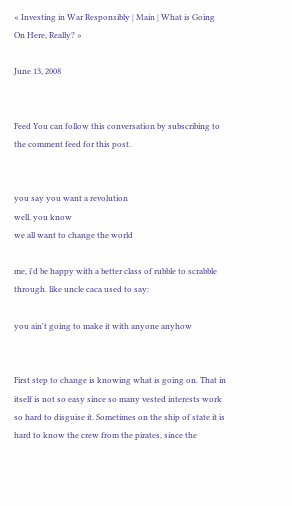« Investing in War Responsibly | Main | What is Going On Here, Really? »

June 13, 2008


Feed You can follow this conversation by subscribing to the comment feed for this post.


you say you want a revolution
well, you know
we all want to change the world

me, i'd be happy with a better class of rubble to scrabble through. like uncle caca used to say:

you ain't going to make it with anyone anyhow


First step to change is knowing what is going on. That in itself is not so easy since so many vested interests work so hard to disguise it. Sometimes on the ship of state it is hard to know the crew from the pirates, since the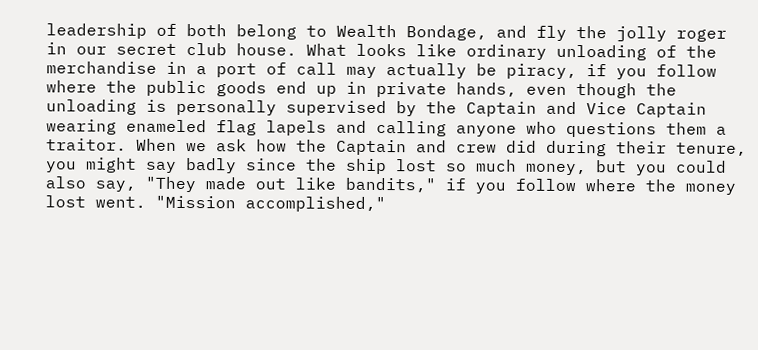leadership of both belong to Wealth Bondage, and fly the jolly roger in our secret club house. What looks like ordinary unloading of the merchandise in a port of call may actually be piracy, if you follow where the public goods end up in private hands, even though the unloading is personally supervised by the Captain and Vice Captain wearing enameled flag lapels and calling anyone who questions them a traitor. When we ask how the Captain and crew did during their tenure, you might say badly since the ship lost so much money, but you could also say, "They made out like bandits," if you follow where the money lost went. "Mission accomplished,"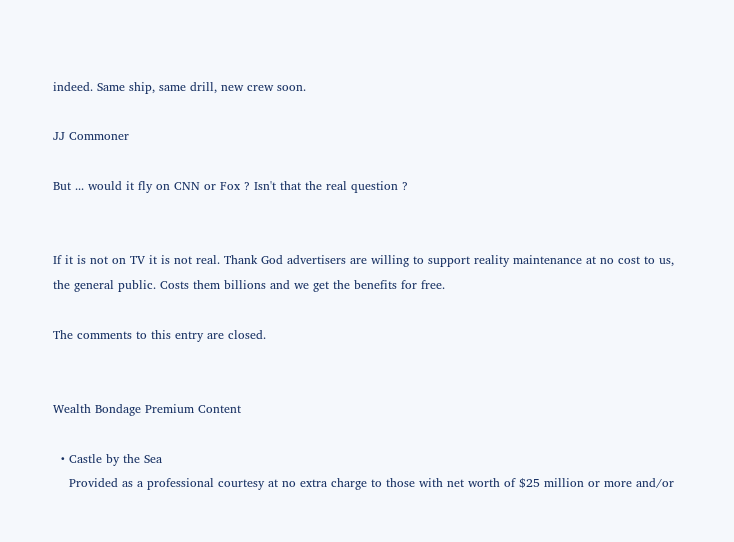indeed. Same ship, same drill, new crew soon.

JJ Commoner

But ... would it fly on CNN or Fox ? Isn't that the real question ?


If it is not on TV it is not real. Thank God advertisers are willing to support reality maintenance at no cost to us, the general public. Costs them billions and we get the benefits for free.

The comments to this entry are closed.


Wealth Bondage Premium Content

  • Castle by the Sea
    Provided as a professional courtesy at no extra charge to those with net worth of $25 million or more and/or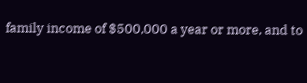family income of $500,000 a year or more, and to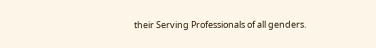their Serving Professionals of all genders.